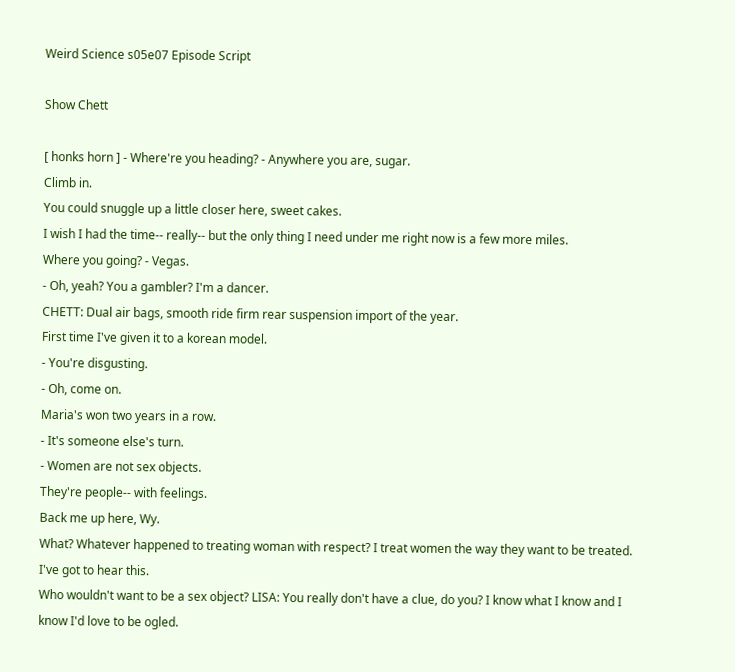Weird Science s05e07 Episode Script

Show Chett

[ honks horn ] - Where're you heading? - Anywhere you are, sugar.
Climb in.
You could snuggle up a little closer here, sweet cakes.
I wish I had the time-- really-- but the only thing I need under me right now is a few more miles.
Where you going? - Vegas.
- Oh, yeah? You a gambler? I'm a dancer.
CHETT: Dual air bags, smooth ride firm rear suspension import of the year.
First time I've given it to a korean model.
- You're disgusting.
- Oh, come on.
Maria's won two years in a row.
- It's someone else's turn.
- Women are not sex objects.
They're people-- with feelings.
Back me up here, Wy.
What? Whatever happened to treating woman with respect? I treat women the way they want to be treated.
I've got to hear this.
Who wouldn't want to be a sex object? LISA: You really don't have a clue, do you? I know what I know and I know I'd love to be ogled.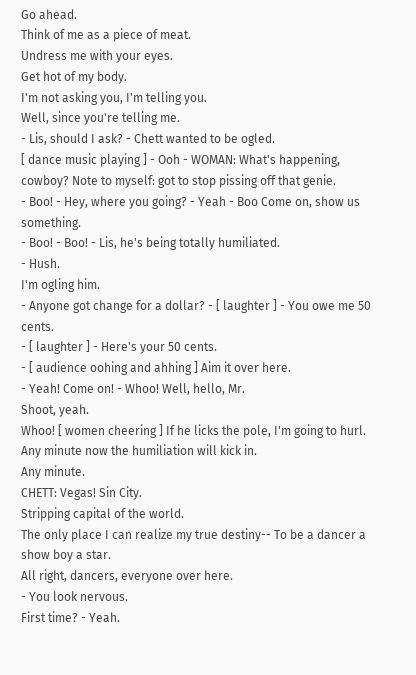Go ahead.
Think of me as a piece of meat.
Undress me with your eyes.
Get hot of my body.
I'm not asking you, I'm telling you.
Well, since you're telling me.
- Lis, should I ask? - Chett wanted to be ogled.
[ dance music playing ] - Ooh - WOMAN: What's happening, cowboy? Note to myself: got to stop pissing off that genie.
- Boo! - Hey, where you going? - Yeah - Boo Come on, show us something.
- Boo! - Boo! - Lis, he's being totally humiliated.
- Hush.
I'm ogling him.
- Anyone got change for a dollar? - [ laughter ] - You owe me 50 cents.
- [ laughter ] - Here's your 50 cents.
- [ audience oohing and ahhing ] Aim it over here.
- Yeah! Come on! - Whoo! Well, hello, Mr.
Shoot, yeah.
Whoo! [ women cheering ] If he licks the pole, I'm going to hurl.
Any minute now the humiliation will kick in.
Any minute.
CHETT: Vegas! Sin City.
Stripping capital of the world.
The only place I can realize my true destiny-- To be a dancer a show boy a star.
All right, dancers, everyone over here.
- You look nervous.
First time? - Yeah.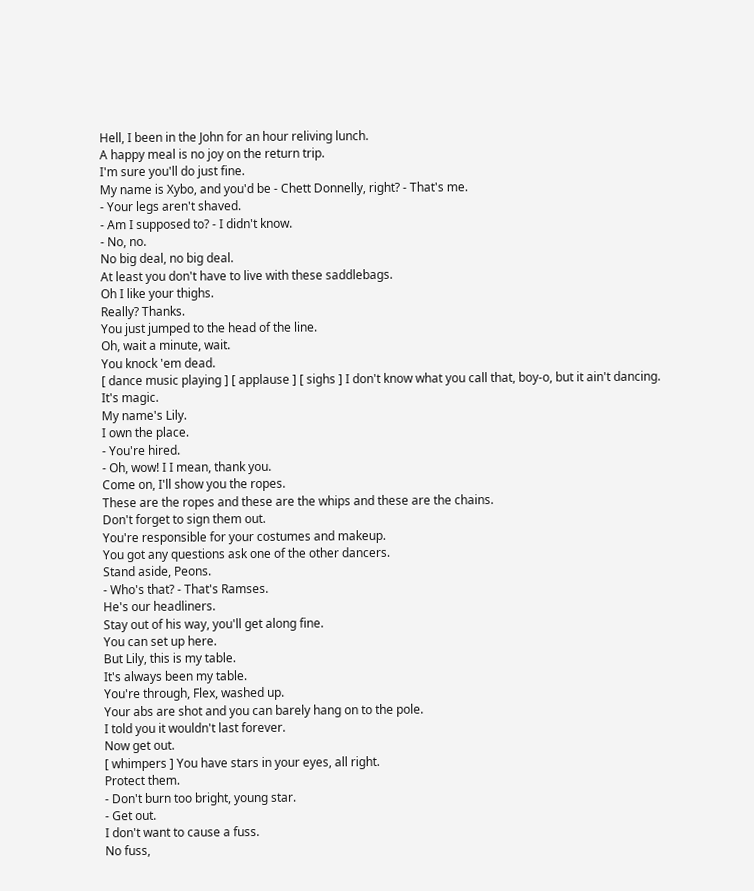Hell, I been in the John for an hour reliving lunch.
A happy meal is no joy on the return trip.
I'm sure you'll do just fine.
My name is Xybo, and you'd be - Chett Donnelly, right? - That's me.
- Your legs aren't shaved.
- Am I supposed to? - I didn't know.
- No, no.
No big deal, no big deal.
At least you don't have to live with these saddlebags.
Oh I like your thighs.
Really? Thanks.
You just jumped to the head of the line.
Oh, wait a minute, wait.
You knock 'em dead.
[ dance music playing ] [ applause ] [ sighs ] I don't know what you call that, boy-o, but it ain't dancing.
It's magic.
My name's Lily.
I own the place.
- You're hired.
- Oh, wow! I I mean, thank you.
Come on, I'll show you the ropes.
These are the ropes and these are the whips and these are the chains.
Don't forget to sign them out.
You're responsible for your costumes and makeup.
You got any questions ask one of the other dancers.
Stand aside, Peons.
- Who's that? - That's Ramses.
He's our headliners.
Stay out of his way, you'll get along fine.
You can set up here.
But Lily, this is my table.
It's always been my table.
You're through, Flex, washed up.
Your abs are shot and you can barely hang on to the pole.
I told you it wouldn't last forever.
Now get out.
[ whimpers ] You have stars in your eyes, all right.
Protect them.
- Don't burn too bright, young star.
- Get out.
I don't want to cause a fuss.
No fuss,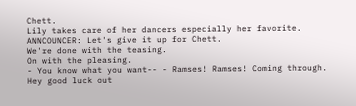Chett.
Lily takes care of her dancers especially her favorite.
ANNCOUNCER: Let's give it up for Chett.
We're done with the teasing.
On with the pleasing.
- You know what you want-- - Ramses! Ramses! Coming through.
Hey good luck out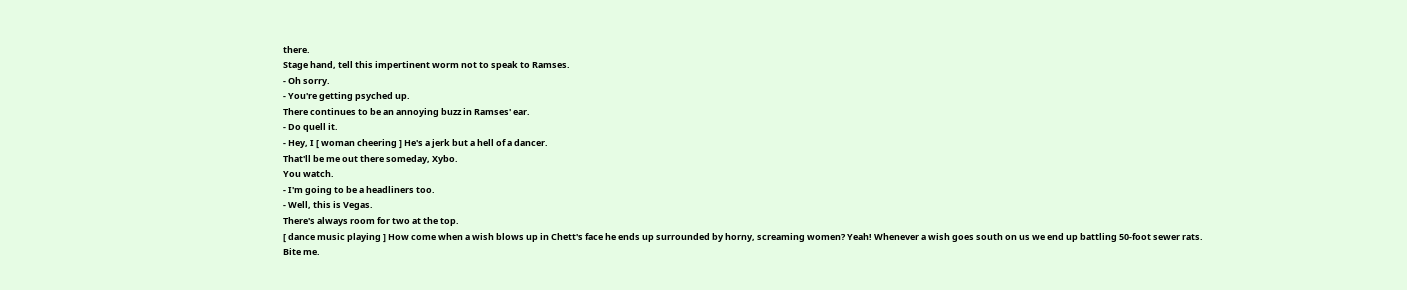there.
Stage hand, tell this impertinent worm not to speak to Ramses.
- Oh sorry.
- You're getting psyched up.
There continues to be an annoying buzz in Ramses' ear.
- Do quell it.
- Hey, I [ woman cheering ] He's a jerk but a hell of a dancer.
That'll be me out there someday, Xybo.
You watch.
- I'm going to be a headliners too.
- Well, this is Vegas.
There's always room for two at the top.
[ dance music playing ] How come when a wish blows up in Chett's face he ends up surrounded by horny, screaming women? Yeah! Whenever a wish goes south on us we end up battling 50-foot sewer rats.
Bite me.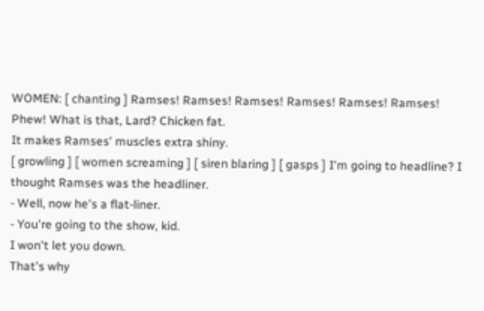WOMEN: [ chanting ] Ramses! Ramses! Ramses! Ramses! Ramses! Ramses! Phew! What is that, Lard? Chicken fat.
It makes Ramses' muscles extra shiny.
[ growling ] [ women screaming ] [ siren blaring ] [ gasps ] I'm going to headline? I thought Ramses was the headliner.
- Well, now he's a flat-liner.
- You're going to the show, kid.
I won't let you down.
That's why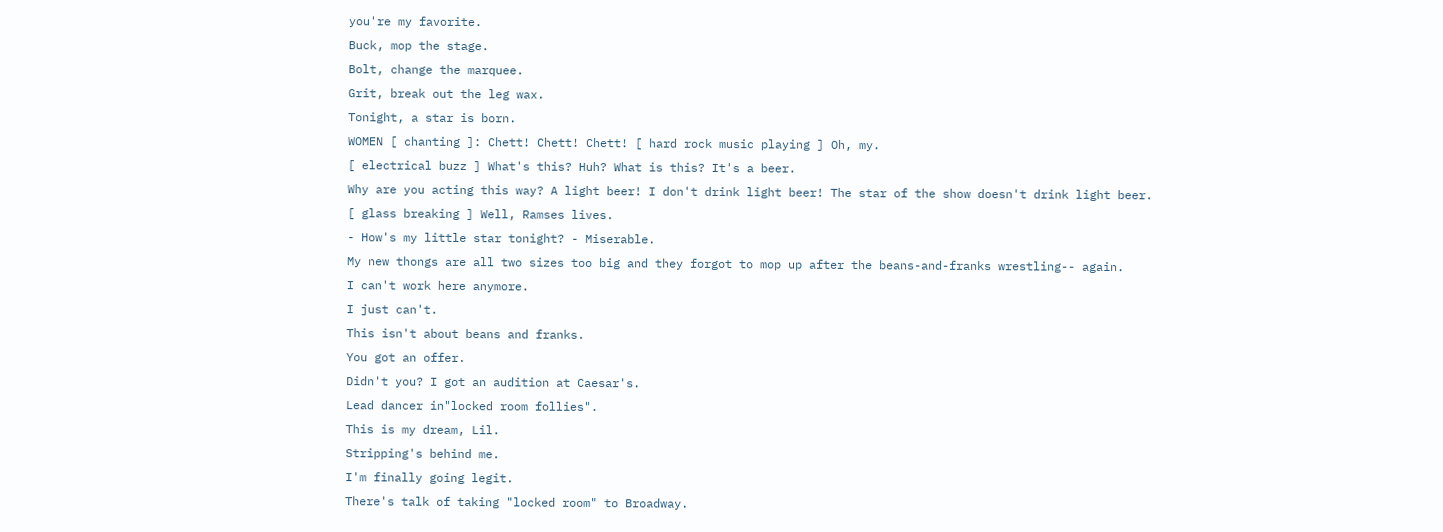you're my favorite.
Buck, mop the stage.
Bolt, change the marquee.
Grit, break out the leg wax.
Tonight, a star is born.
WOMEN [ chanting ]: Chett! Chett! Chett! [ hard rock music playing ] Oh, my.
[ electrical buzz ] What's this? Huh? What is this? It's a beer.
Why are you acting this way? A light beer! I don't drink light beer! The star of the show doesn't drink light beer.
[ glass breaking ] Well, Ramses lives.
- How's my little star tonight? - Miserable.
My new thongs are all two sizes too big and they forgot to mop up after the beans-and-franks wrestling-- again.
I can't work here anymore.
I just can't.
This isn't about beans and franks.
You got an offer.
Didn't you? I got an audition at Caesar's.
Lead dancer in"locked room follies".
This is my dream, Lil.
Stripping's behind me.
I'm finally going legit.
There's talk of taking "locked room" to Broadway.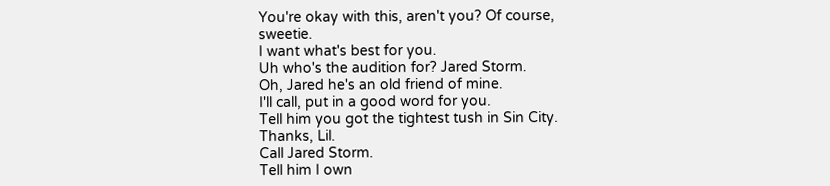You're okay with this, aren't you? Of course, sweetie.
I want what's best for you.
Uh who's the audition for? Jared Storm.
Oh, Jared he's an old friend of mine.
I'll call, put in a good word for you.
Tell him you got the tightest tush in Sin City.
Thanks, Lil.
Call Jared Storm.
Tell him I own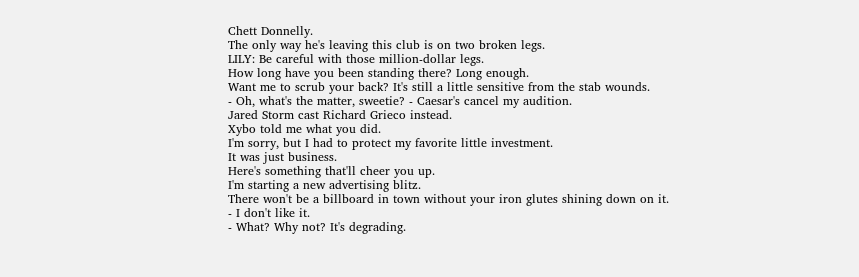Chett Donnelly.
The only way he's leaving this club is on two broken legs.
LILY: Be careful with those million-dollar legs.
How long have you been standing there? Long enough.
Want me to scrub your back? It's still a little sensitive from the stab wounds.
- Oh, what's the matter, sweetie? - Caesar's cancel my audition.
Jared Storm cast Richard Grieco instead.
Xybo told me what you did.
I'm sorry, but I had to protect my favorite little investment.
It was just business.
Here's something that'll cheer you up.
I'm starting a new advertising blitz.
There won't be a billboard in town without your iron glutes shining down on it.
- I don't like it.
- What? Why not? It's degrading.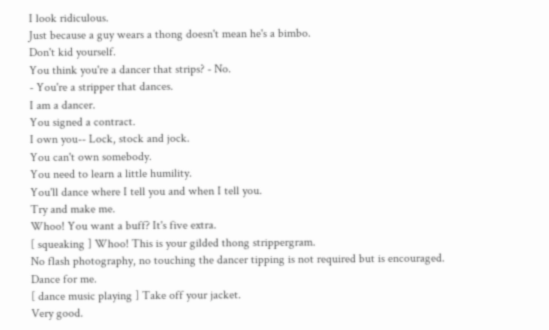I look ridiculous.
Just because a guy wears a thong doesn't mean he's a bimbo.
Don't kid yourself.
You think you're a dancer that strips? - No.
- You're a stripper that dances.
I am a dancer.
You signed a contract.
I own you-- Lock, stock and jock.
You can't own somebody.
You need to learn a little humility.
You'll dance where I tell you and when I tell you.
Try and make me.
Whoo! You want a buff? It's five extra.
[ squeaking ] Whoo! This is your gilded thong strippergram.
No flash photography, no touching the dancer tipping is not required but is encouraged.
Dance for me.
[ dance music playing ] Take off your jacket.
Very good.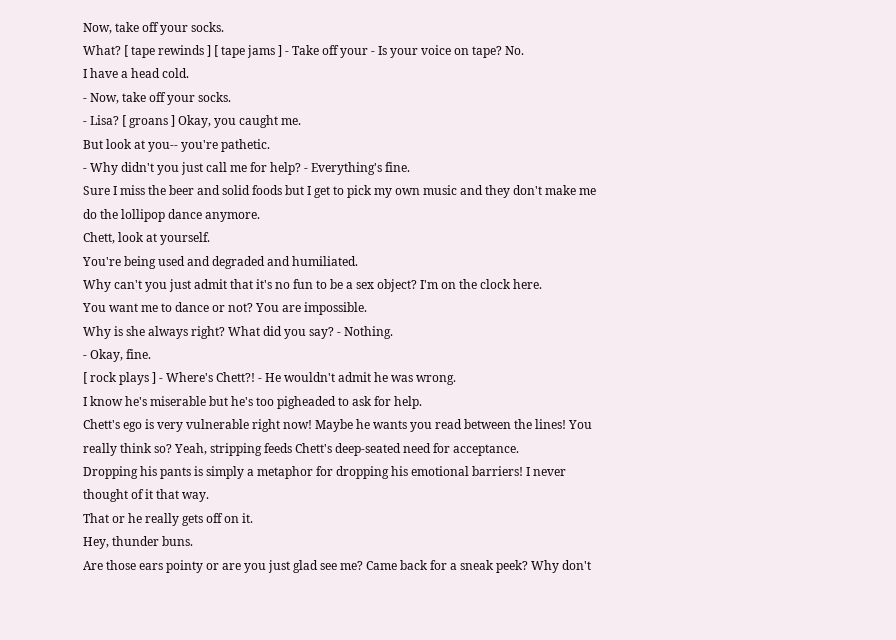Now, take off your socks.
What? [ tape rewinds ] [ tape jams ] - Take off your - Is your voice on tape? No.
I have a head cold.
- Now, take off your socks.
- Lisa? [ groans ] Okay, you caught me.
But look at you-- you're pathetic.
- Why didn't you just call me for help? - Everything's fine.
Sure I miss the beer and solid foods but I get to pick my own music and they don't make me do the lollipop dance anymore.
Chett, look at yourself.
You're being used and degraded and humiliated.
Why can't you just admit that it's no fun to be a sex object? I'm on the clock here.
You want me to dance or not? You are impossible.
Why is she always right? What did you say? - Nothing.
- Okay, fine.
[ rock plays ] - Where's Chett?! - He wouldn't admit he was wrong.
I know he's miserable but he's too pigheaded to ask for help.
Chett's ego is very vulnerable right now! Maybe he wants you read between the lines! You really think so? Yeah, stripping feeds Chett's deep-seated need for acceptance.
Dropping his pants is simply a metaphor for dropping his emotional barriers! I never thought of it that way.
That or he really gets off on it.
Hey, thunder buns.
Are those ears pointy or are you just glad see me? Came back for a sneak peek? Why don't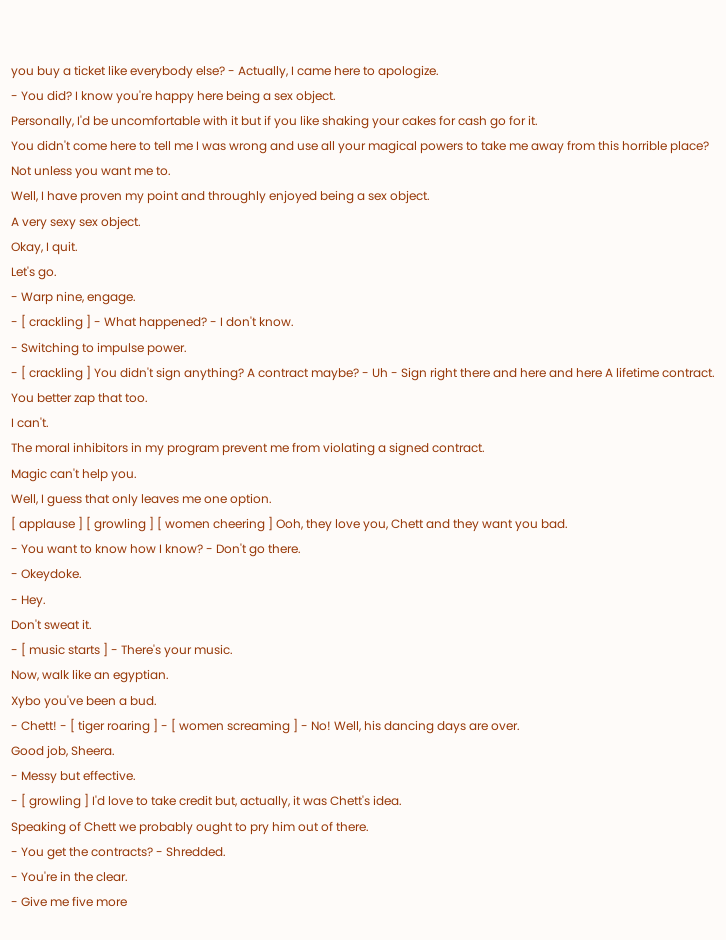you buy a ticket like everybody else? - Actually, I came here to apologize.
- You did? I know you're happy here being a sex object.
Personally, I'd be uncomfortable with it but if you like shaking your cakes for cash go for it.
You didn't come here to tell me I was wrong and use all your magical powers to take me away from this horrible place? Not unless you want me to.
Well, I have proven my point and throughly enjoyed being a sex object.
A very sexy sex object.
Okay, I quit.
Let's go.
- Warp nine, engage.
- [ crackling ] - What happened? - I don't know.
- Switching to impulse power.
- [ crackling ] You didn't sign anything? A contract maybe? - Uh - Sign right there and here and here A lifetime contract.
You better zap that too.
I can't.
The moral inhibitors in my program prevent me from violating a signed contract.
Magic can't help you.
Well, I guess that only leaves me one option.
[ applause ] [ growling ] [ women cheering ] Ooh, they love you, Chett and they want you bad.
- You want to know how I know? - Don't go there.
- Okeydoke.
- Hey.
Don't sweat it.
- [ music starts ] - There's your music.
Now, walk like an egyptian.
Xybo you've been a bud.
- Chett! - [ tiger roaring ] - [ women screaming ] - No! Well, his dancing days are over.
Good job, Sheera.
- Messy but effective.
- [ growling ] I'd love to take credit but, actually, it was Chett's idea.
Speaking of Chett we probably ought to pry him out of there.
- You get the contracts? - Shredded.
- You're in the clear.
- Give me five more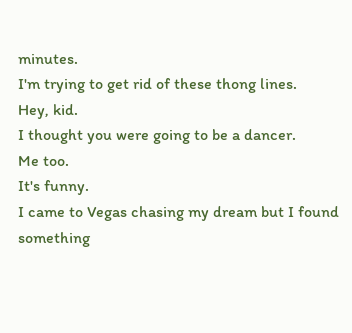minutes.
I'm trying to get rid of these thong lines.
Hey, kid.
I thought you were going to be a dancer.
Me too.
It's funny.
I came to Vegas chasing my dream but I found something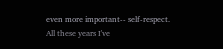even more important-- self-respect.
All these years I've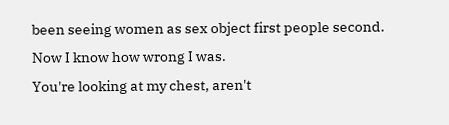been seeing women as sex object first people second.
Now I know how wrong I was.
You're looking at my chest, aren't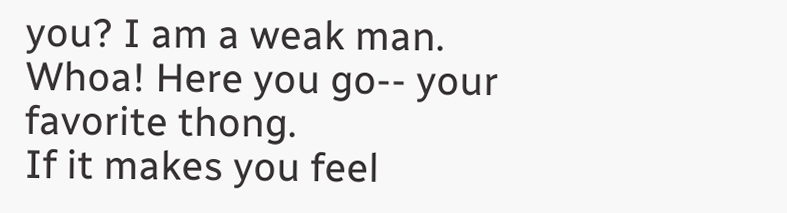you? I am a weak man.
Whoa! Here you go-- your favorite thong.
If it makes you feel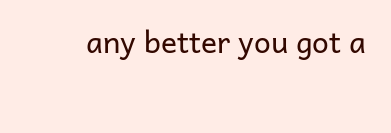any better you got a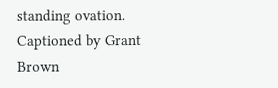standing ovation.
Captioned by Grant Brown